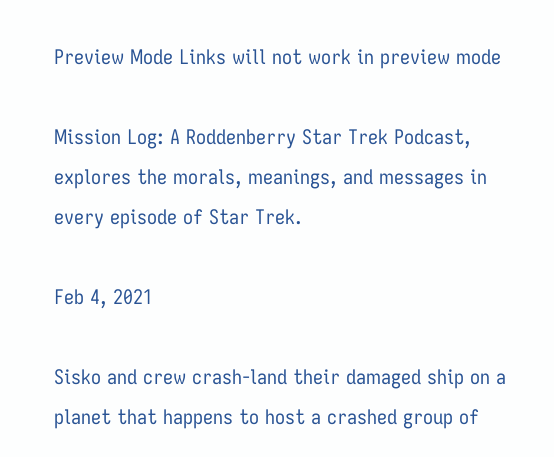Preview Mode Links will not work in preview mode

Mission Log: A Roddenberry Star Trek Podcast, explores the morals, meanings, and messages in every episode of Star Trek.

Feb 4, 2021

Sisko and crew crash-land their damaged ship on a planet that happens to host a crashed group of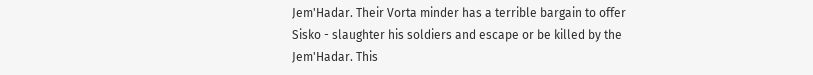Jem'Hadar. Their Vorta minder has a terrible bargain to offer Sisko - slaughter his soldiers and escape or be killed by the Jem'Hadar. This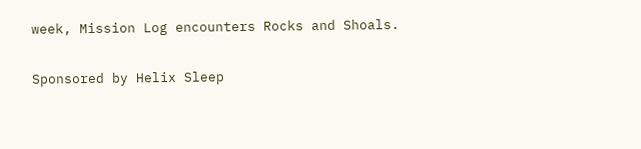week, Mission Log encounters Rocks and Shoals.

Sponsored by Helix Sleep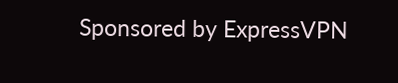Sponsored by ExpressVPN